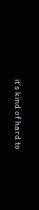it’s kind of hard to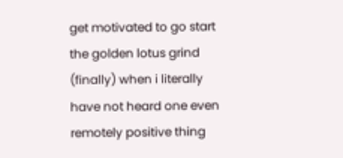get motivated to go start the golden lotus grind (finally) when i literally have not heard one even remotely positive thing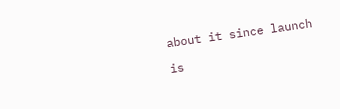about it since launch

is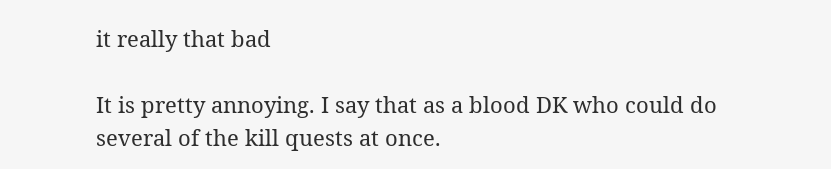it really that bad

It is pretty annoying. I say that as a blood DK who could do several of the kill quests at once.